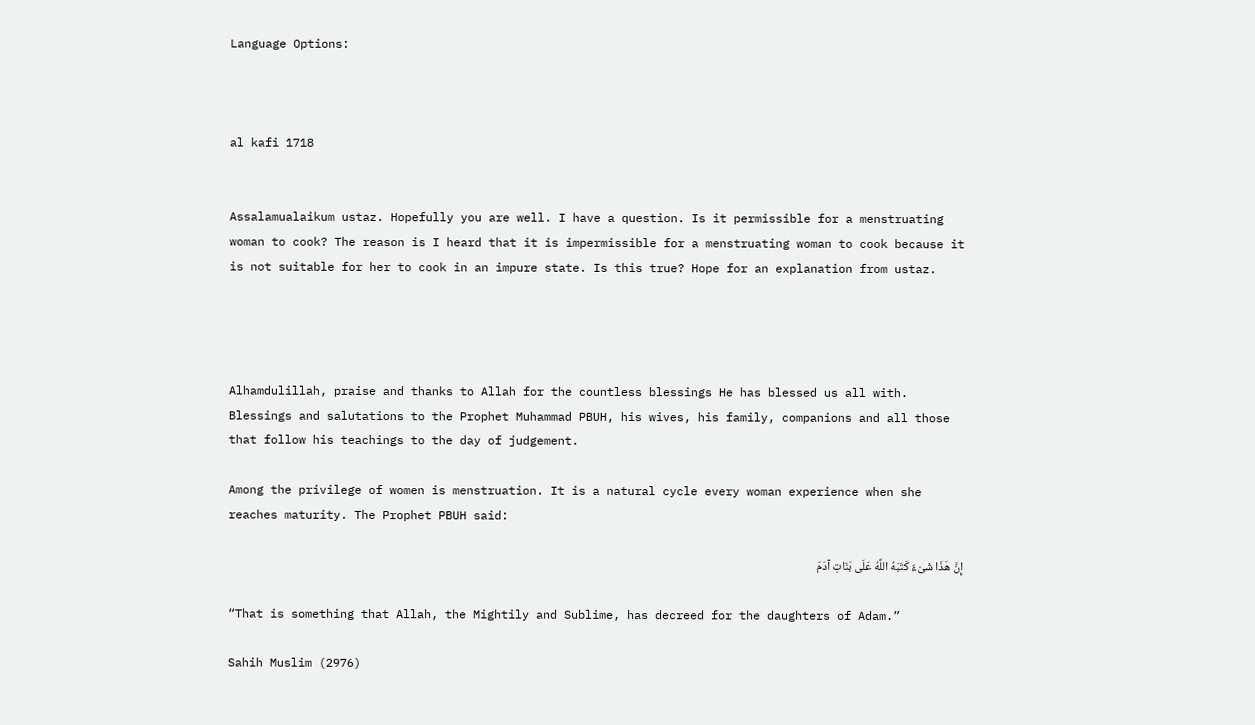Language Options:



al kafi 1718


Assalamualaikum ustaz. Hopefully you are well. I have a question. Is it permissible for a menstruating woman to cook? The reason is I heard that it is impermissible for a menstruating woman to cook because it is not suitable for her to cook in an impure state. Is this true? Hope for an explanation from ustaz.




Alhamdulillah, praise and thanks to Allah for the countless blessings He has blessed us all with. Blessings and salutations to the Prophet Muhammad PBUH, his wives, his family, companions and all those that follow his teachings to the day of judgement.

Among the privilege of women is menstruation. It is a natural cycle every woman experience when she reaches maturity. The Prophet PBUH said:

إِنَّ هَذَا شَىْءٌ كَتَبَهُ اللَّهُ عَلَى بَنَاتِ آدَمَ

“That is something that Allah, the Mightily and Sublime, has decreed for the daughters of Adam.”

Sahih Muslim (2976)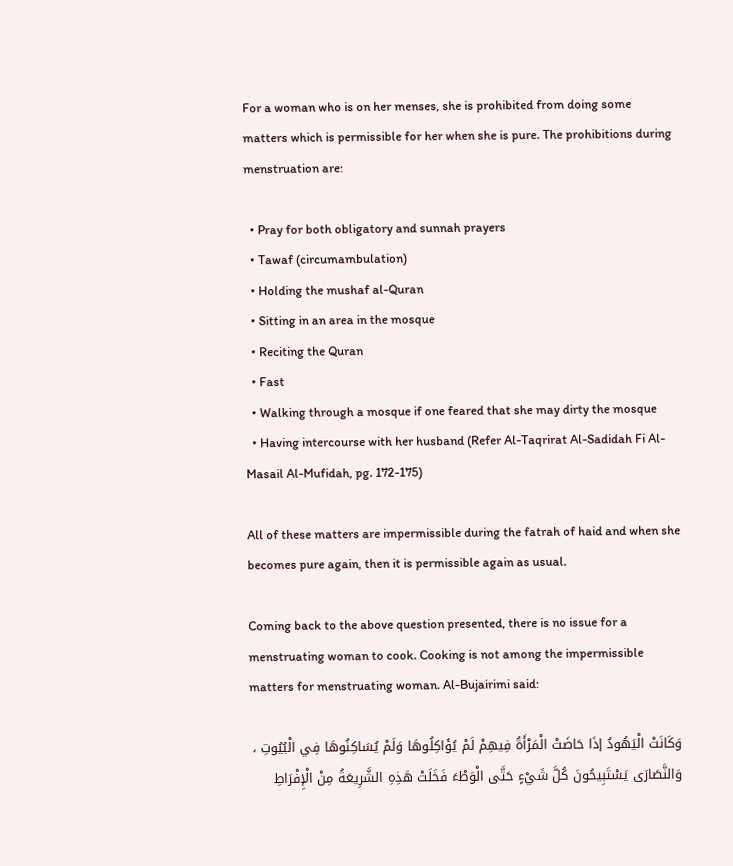For a woman who is on her menses, she is prohibited from doing some matters which is permissible for her when she is pure. The prohibitions during menstruation are:

  • Pray for both obligatory and sunnah prayers
  • Tawaf (circumambulation)
  • Holding the mushaf al-Quran
  • Sitting in an area in the mosque
  • Reciting the Quran
  • Fast
  • Walking through a mosque if one feared that she may dirty the mosque
  • Having intercourse with her husband (Refer Al-Taqrirat Al-Sadidah Fi Al-Masail Al-Mufidah, pg. 172-175)

All of these matters are impermissible during the fatrah of haid and when she becomes pure again, then it is permissible again as usual.

Coming back to the above question presented, there is no issue for a menstruating woman to cook. Cooking is not among the impermissible matters for menstruating woman. Al-Bujairimi said:

وَكَانَتْ الْيَهُودُ إذَا حَاضَتْ الْمَرْأَةُ فِيهِمْ لَمْ يُؤَاكِلُوهَا وَلَمْ يُسَاكِنُوهَا فِي الْبُيُوتِ ، وَالنَّصَارَى يَسْتَبِيحُونَ كُلَّ شَيْءٍ حَتَّى الْوَطْءَ فَخَلَتْ هَذِهِ الشَّرِيعَةُ مِنْ الْإِفْرَاطِ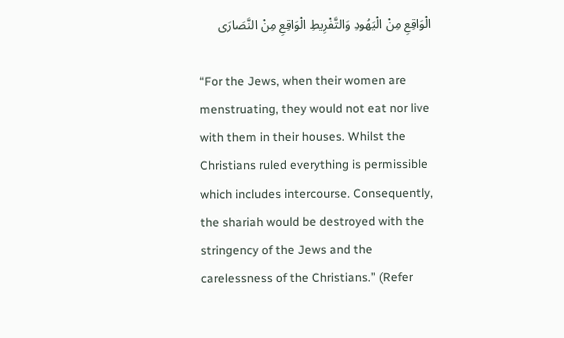الْوَاقِعِ مِنْ الْيَهُودِ وَالتَّفْرِيطِ الْوَاقِعِ مِنْ النَّصَارَى

“For the Jews, when their women are menstruating, they would not eat nor live with them in their houses. Whilst the Christians ruled everything is permissible which includes intercourse. Consequently, the shariah would be destroyed with the stringency of the Jews and the carelessness of the Christians.” (Refer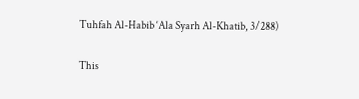Tuhfah Al-Habib ‘Ala Syarh Al-Khatib, 3/288)

This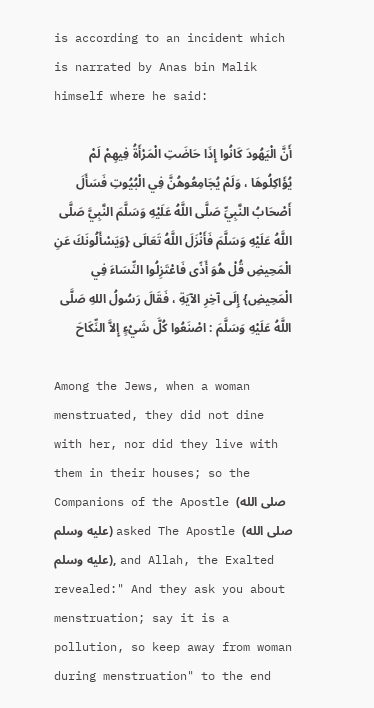is according to an incident which is narrated by Anas bin Malik himself where he said:

أَنَّ الْيَهُودَ كَانُوا إِذَا حَاضَتِ الْمَرْأَةُ فِيهِمْ لَمْ يُؤَاكِلُوهَا ، وَلَمْ يُجَامِعُوهُنَّ فِي الْبُيُوتِ فَسَأَلَ أَصْحَابُ النَّبِيِّ صَلَّى اللَّهُ عَلَيْهِ وَسَلَّمَ النَّبِيَّ صَلَّى اللَّهُ عَلَيْهِ وَسَلَّمَ فَأَنْزَلَ اللَّهُ تَعَالَى {وَيَسْأَلُونَكَ عَنِ الْمَحِيضِ قُلْ هُوَ أَذًى فَاعْتَزِلُوا النِّسَاءَ فِي الْمَحِيضِ} إِلَى آخِرِ الآيَةِ ، فَقَالَ رَسُولُ اللهِ صَلَّى اللَّهُ عَلَيْهِ وَسَلَّمَ : اصْنَعُوا كُلَّ شَيْءٍ إِلاَّ النِّكَاحَ

Among the Jews, when a woman menstruated, they did not dine with her, nor did they live with them in their houses; so the Companions of the Apostle (صلى الله عليه وسلم) asked The Apostle (صلى الله عليه وسلم), and Allah, the Exalted revealed:" And they ask you about menstruation; say it is a pollution, so keep away from woman during menstruation" to the end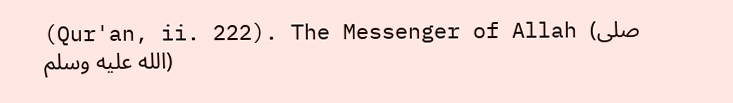(Qur'an, ii. 222). The Messenger of Allah (صلى الله عليه وسلم)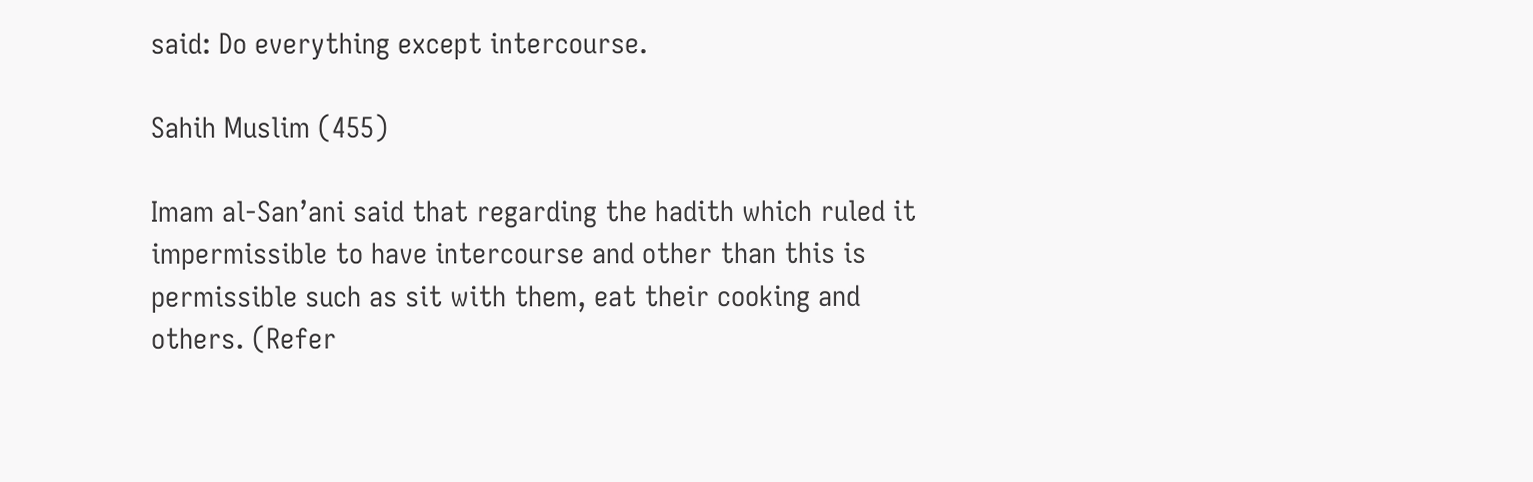said: Do everything except intercourse.

Sahih Muslim (455)

Imam al-San’ani said that regarding the hadith which ruled it impermissible to have intercourse and other than this is permissible such as sit with them, eat their cooking and others. (Refer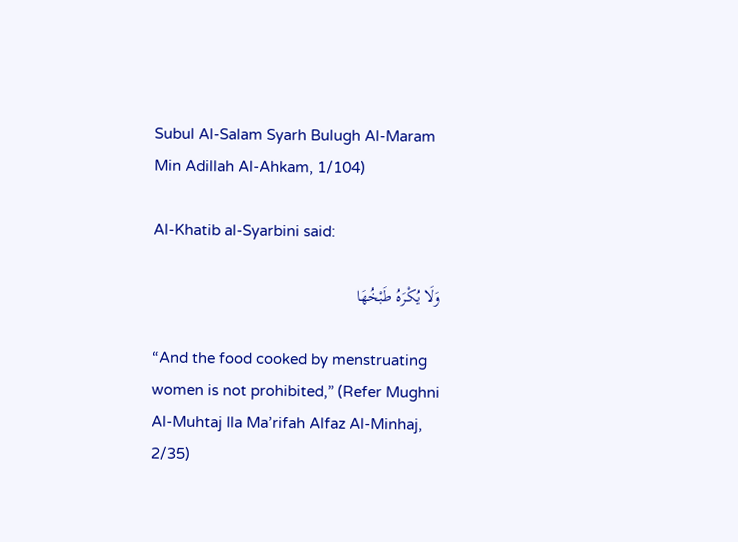Subul Al-Salam Syarh Bulugh Al-Maram Min Adillah Al-Ahkam, 1/104)

Al-Khatib al-Syarbini said:

وَلَا يُكْرَهُ طَبْخُهَا

“And the food cooked by menstruating women is not prohibited,” (Refer Mughni Al-Muhtaj Ila Ma’rifah Alfaz Al-Minhaj, 2/35)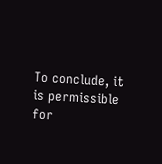To conclude, it is permissible for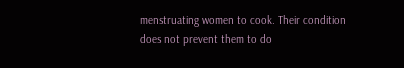menstruating women to cook. Their condition does not prevent them to do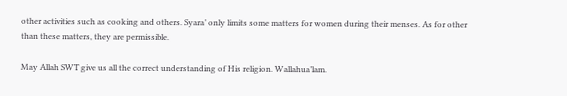other activities such as cooking and others. Syara’ only limits some matters for women during their menses. As for other than these matters, they are permissible.

May Allah SWT give us all the correct understanding of His religion. Wallahua’lam.